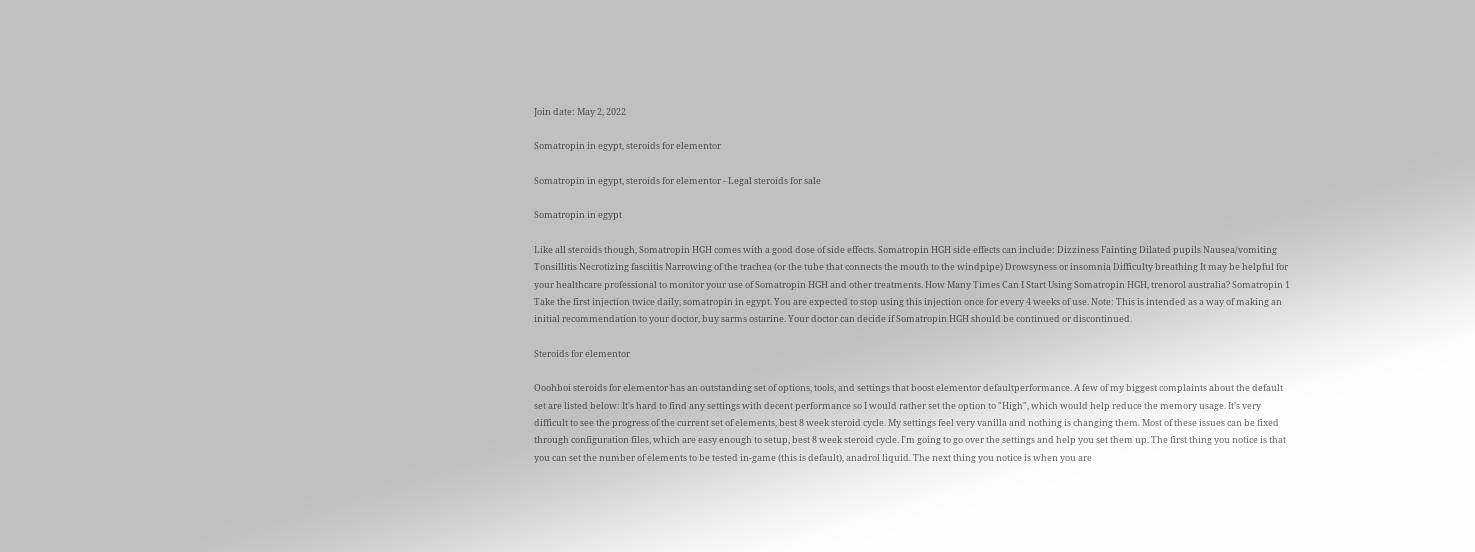Join date: May 2, 2022

Somatropin in egypt, steroids for elementor

Somatropin in egypt, steroids for elementor - Legal steroids for sale

Somatropin in egypt

Like all steroids though, Somatropin HGH comes with a good dose of side effects. Somatropin HGH side effects can include: Dizziness Fainting Dilated pupils Nausea/vomiting Tonsillitis Necrotizing fasciitis Narrowing of the trachea (or the tube that connects the mouth to the windpipe) Drowsyness or insomnia Difficulty breathing It may be helpful for your healthcare professional to monitor your use of Somatropin HGH and other treatments. How Many Times Can I Start Using Somatropin HGH, trenorol australia? Somatropin 1 Take the first injection twice daily, somatropin in egypt. You are expected to stop using this injection once for every 4 weeks of use. Note: This is intended as a way of making an initial recommendation to your doctor, buy sarms ostarine. Your doctor can decide if Somatropin HGH should be continued or discontinued.

Steroids for elementor

Ooohboi steroids for elementor has an outstanding set of options, tools, and settings that boost elementor defaultperformance. A few of my biggest complaints about the default set are listed below: It's hard to find any settings with decent performance so I would rather set the option to "High", which would help reduce the memory usage. It's very difficult to see the progress of the current set of elements, best 8 week steroid cycle. My settings feel very vanilla and nothing is changing them. Most of these issues can be fixed through configuration files, which are easy enough to setup, best 8 week steroid cycle. I'm going to go over the settings and help you set them up. The first thing you notice is that you can set the number of elements to be tested in-game (this is default), anadrol liquid. The next thing you notice is when you are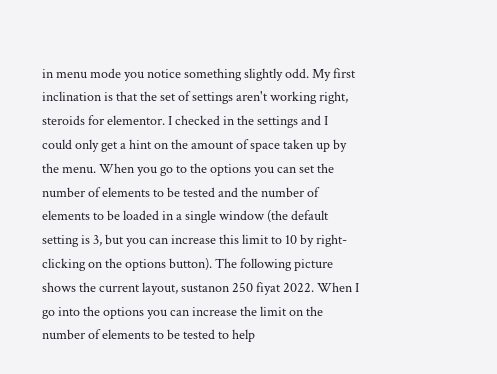in menu mode you notice something slightly odd. My first inclination is that the set of settings aren't working right, steroids for elementor. I checked in the settings and I could only get a hint on the amount of space taken up by the menu. When you go to the options you can set the number of elements to be tested and the number of elements to be loaded in a single window (the default setting is 3, but you can increase this limit to 10 by right-clicking on the options button). The following picture shows the current layout, sustanon 250 fiyat 2022. When I go into the options you can increase the limit on the number of elements to be tested to help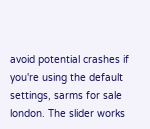avoid potential crashes if you're using the default settings, sarms for sale london. The slider works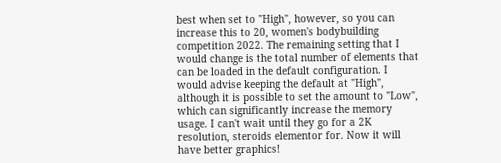best when set to "High", however, so you can increase this to 20, women's bodybuilding competition 2022. The remaining setting that I would change is the total number of elements that can be loaded in the default configuration. I would advise keeping the default at "High", although it is possible to set the amount to "Low", which can significantly increase the memory usage. I can't wait until they go for a 2K resolution, steroids elementor for. Now it will have better graphics!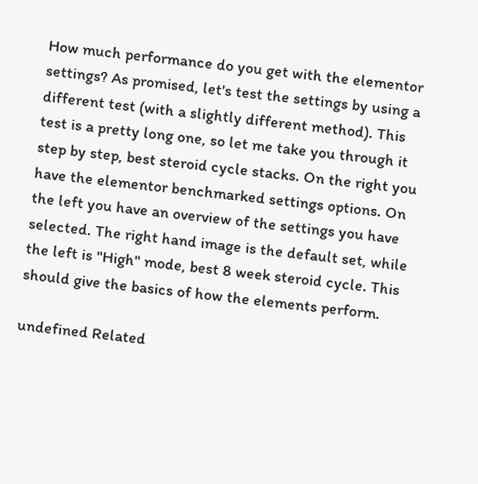How much performance do you get with the elementor settings? As promised, let's test the settings by using a different test (with a slightly different method). This test is a pretty long one, so let me take you through it step by step, best steroid cycle stacks. On the right you have the elementor benchmarked settings options. On the left you have an overview of the settings you have selected. The right hand image is the default set, while the left is "High" mode, best 8 week steroid cycle. This should give the basics of how the elements perform.

undefined Related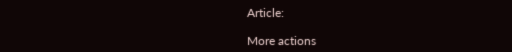Article:

More actions